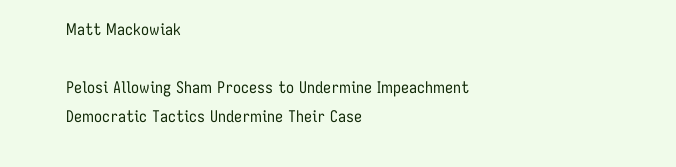Matt Mackowiak

Pelosi Allowing Sham Process to Undermine Impeachment
Democratic Tactics Undermine Their Case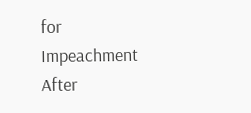for Impeachment
After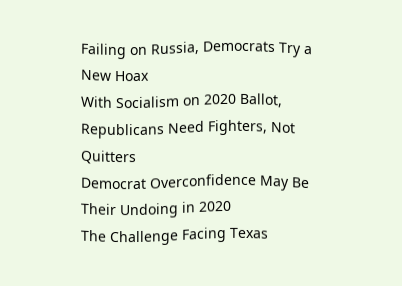Failing on Russia, Democrats Try a New Hoax
With Socialism on 2020 Ballot, Republicans Need Fighters, Not Quitters
Democrat Overconfidence May Be Their Undoing in 2020
The Challenge Facing Texas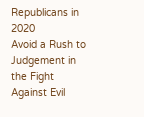Republicans in 2020
Avoid a Rush to Judgement in the Fight Against Evil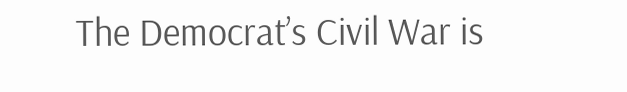The Democrat’s Civil War is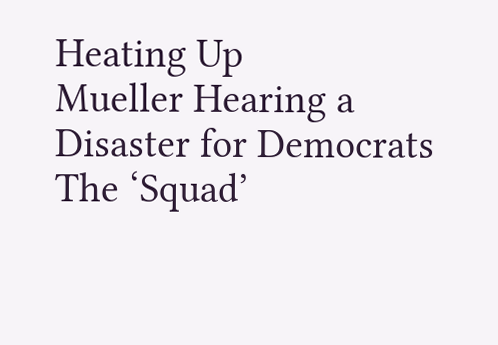Heating Up
Mueller Hearing a Disaster for Democrats
The ‘Squad’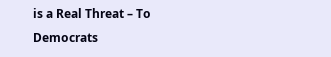is a Real Threat – To Democrats